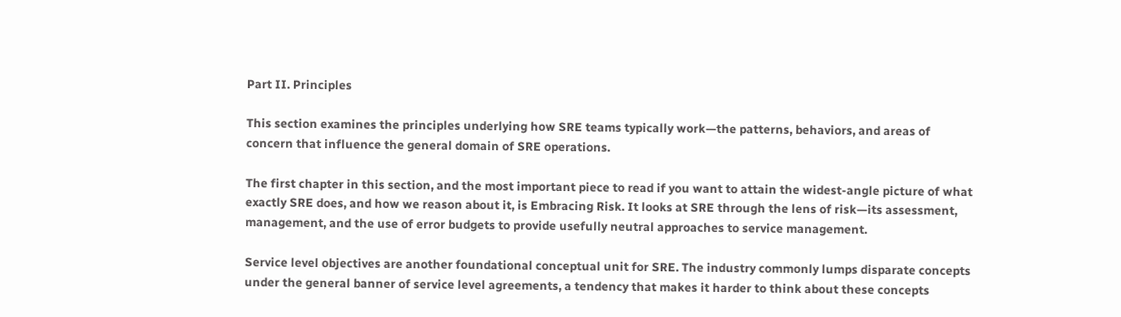Part II. Principles

This section examines the principles underlying how SRE teams typically work—the patterns, behaviors, and areas of concern that influence the general domain of SRE operations.

The first chapter in this section, and the most important piece to read if you want to attain the widest-angle picture of what exactly SRE does, and how we reason about it, is Embracing Risk. It looks at SRE through the lens of risk—its assessment, management, and the use of error budgets to provide usefully neutral approaches to service management.

Service level objectives are another foundational conceptual unit for SRE. The industry commonly lumps disparate concepts under the general banner of service level agreements, a tendency that makes it harder to think about these concepts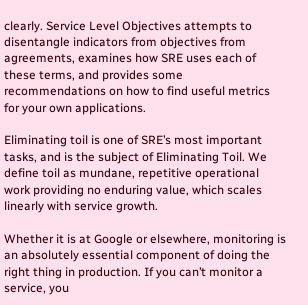clearly. Service Level Objectives attempts to disentangle indicators from objectives from agreements, examines how SRE uses each of these terms, and provides some recommendations on how to find useful metrics for your own applications.

Eliminating toil is one of SRE’s most important tasks, and is the subject of Eliminating Toil. We define toil as mundane, repetitive operational work providing no enduring value, which scales linearly with service growth.

Whether it is at Google or elsewhere, monitoring is an absolutely essential component of doing the right thing in production. If you can’t monitor a service, you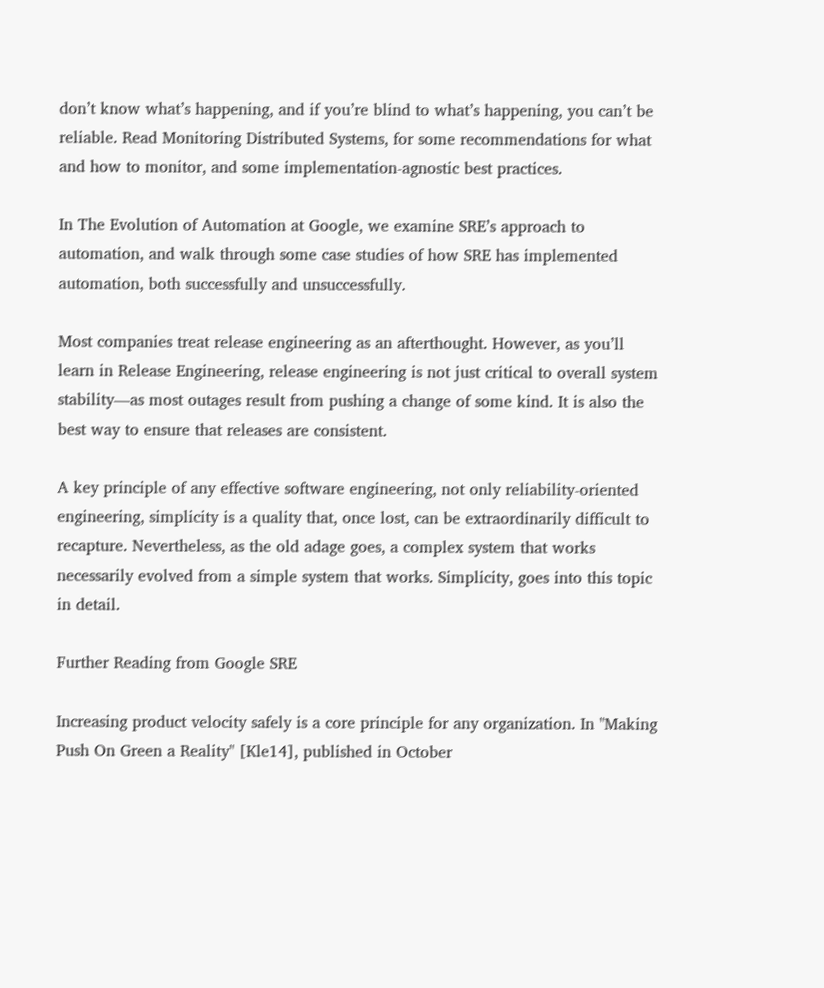don’t know what’s happening, and if you’re blind to what’s happening, you can’t be reliable. Read Monitoring Distributed Systems, for some recommendations for what and how to monitor, and some implementation-agnostic best practices.

In The Evolution of Automation at Google, we examine SRE’s approach to automation, and walk through some case studies of how SRE has implemented automation, both successfully and unsuccessfully.

Most companies treat release engineering as an afterthought. However, as you’ll learn in Release Engineering, release engineering is not just critical to overall system stability—as most outages result from pushing a change of some kind. It is also the best way to ensure that releases are consistent.

A key principle of any effective software engineering, not only reliability-oriented engineering, simplicity is a quality that, once lost, can be extraordinarily difficult to recapture. Nevertheless, as the old adage goes, a complex system that works necessarily evolved from a simple system that works. Simplicity, goes into this topic in detail.

Further Reading from Google SRE

Increasing product velocity safely is a core principle for any organization. In "Making Push On Green a Reality" [Kle14], published in October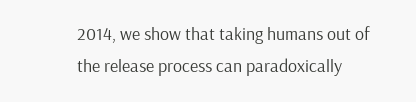2014, we show that taking humans out of the release process can paradoxically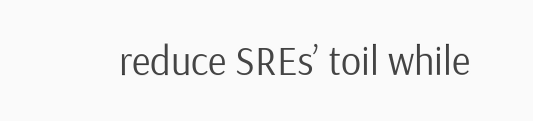reduce SREs’ toil while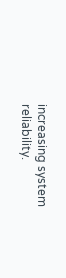increasing system reliability.